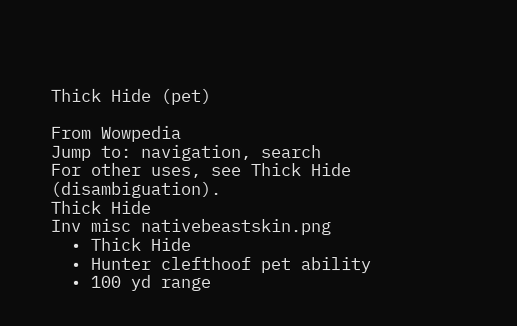Thick Hide (pet)

From Wowpedia
Jump to: navigation, search
For other uses, see Thick Hide (disambiguation).
Thick Hide
Inv misc nativebeastskin.png
  • Thick Hide
  • Hunter clefthoof pet ability
  • 100 yd range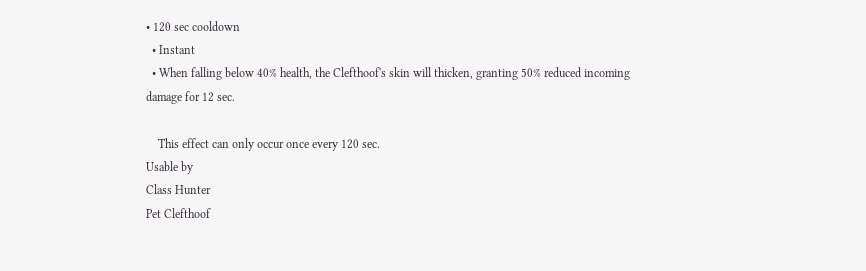• 120 sec cooldown
  • Instant
  • When falling below 40% health, the Clefthoof's skin will thicken, granting 50% reduced incoming damage for 12 sec.

    This effect can only occur once every 120 sec.
Usable by
Class Hunter
Pet Clefthoof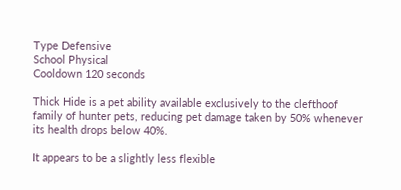Type Defensive
School Physical
Cooldown 120 seconds

Thick Hide is a pet ability available exclusively to the clefthoof family of hunter pets, reducing pet damage taken by 50% whenever its health drops below 40%.

It appears to be a slightly less flexible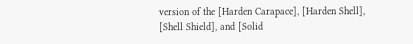version of the [Harden Carapace], [Harden Shell], [Shell Shield], and [Solid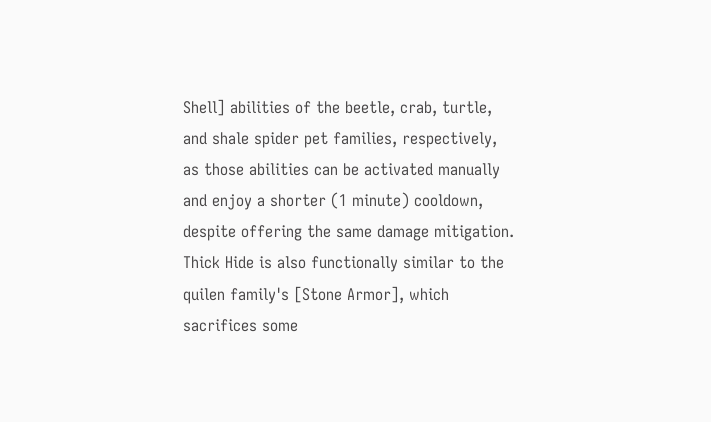Shell] abilities of the beetle, crab, turtle, and shale spider pet families, respectively, as those abilities can be activated manually and enjoy a shorter (1 minute) cooldown, despite offering the same damage mitigation. Thick Hide is also functionally similar to the quilen family's [Stone Armor], which sacrifices some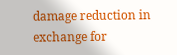damage reduction in exchange for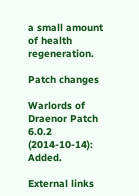a small amount of health regeneration.

Patch changes

Warlords of Draenor Patch 6.0.2 (2014-10-14): Added.

External links